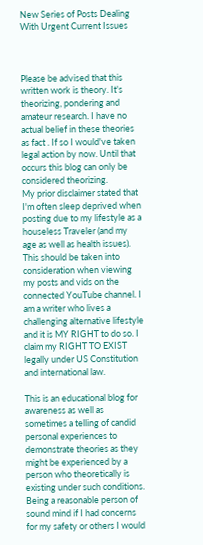New Series of Posts Dealing With Urgent Current Issues



Please be advised that this written work is theory. It's theorizing, pondering and amateur research. I have no actual belief in these theories as fact . If so I would've taken legal action by now. Until that occurs this blog can only be considered theorizing.
My prior disclaimer stated that I'm often sleep deprived when posting due to my lifestyle as a houseless Traveler (and my age as well as health issues). This should be taken into consideration when viewing my posts and vids on the connected YouTube channel. I am a writer who lives a challenging alternative lifestyle and it is MY RIGHT to do so. I claim my RIGHT TO EXIST legally under US Constitution and international law.

This is an educational blog for awareness as well as sometimes a telling of candid personal experiences to demonstrate theories as they might be experienced by a person who theoretically is existing under such conditions.
Being a reasonable person of sound mind if I had concerns for my safety or others I would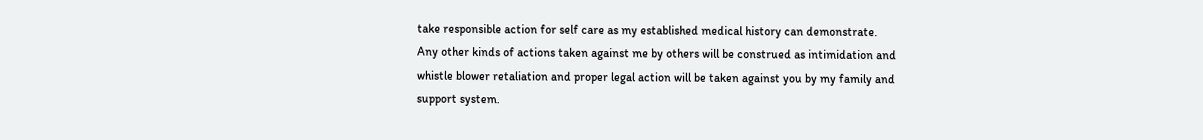take responsible action for self care as my established medical history can demonstrate.
Any other kinds of actions taken against me by others will be construed as intimidation and whistle blower retaliation and proper legal action will be taken against you by my family and support system.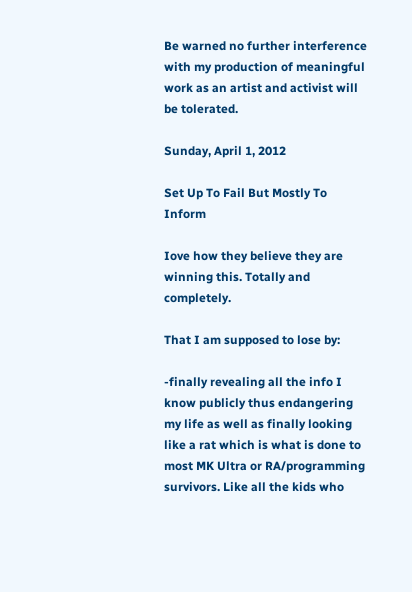Be warned no further interference with my production of meaningful work as an artist and activist will be tolerated.

Sunday, April 1, 2012

Set Up To Fail But Mostly To Inform

Iove how they believe they are winning this. Totally and completely.

That I am supposed to lose by:

-finally revealing all the info I know publicly thus endangering my life as well as finally looking like a rat which is what is done to most MK Ultra or RA/programming survivors. Like all the kids who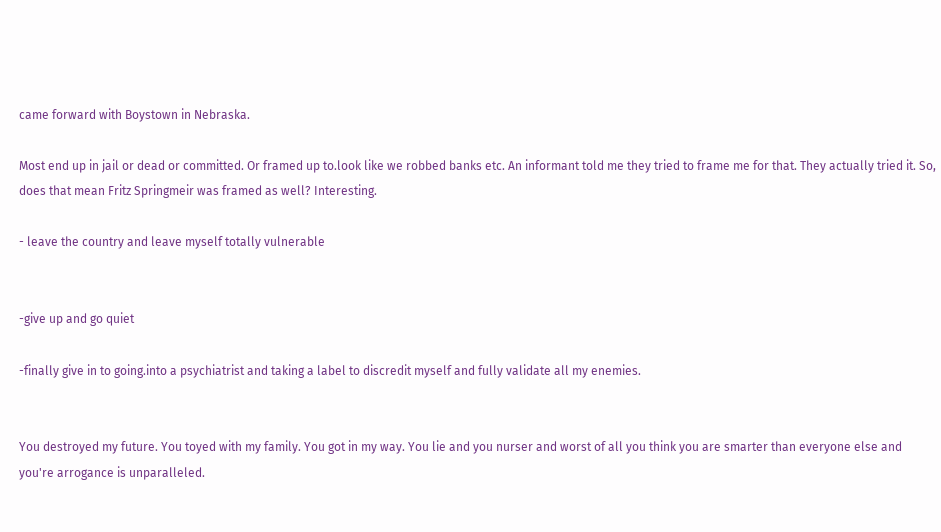came forward with Boystown in Nebraska.

Most end up in jail or dead or committed. Or framed up to.look like we robbed banks etc. An informant told me they tried to frame me for that. They actually tried it. So, does that mean Fritz Springmeir was framed as well? Interesting.

- leave the country and leave myself totally vulnerable


-give up and go quiet

-finally give in to going.into a psychiatrist and taking a label to discredit myself and fully validate all my enemies.


You destroyed my future. You toyed with my family. You got in my way. You lie and you nurser and worst of all you think you are smarter than everyone else and you're arrogance is unparalleled.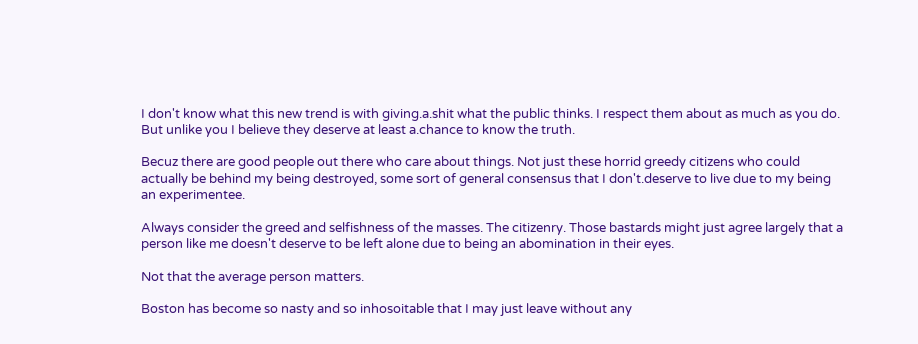I don't know what this new trend is with giving.a.shit what the public thinks. I respect them about as much as you do. But unlike you I believe they deserve at least a.chance to know the truth.

Becuz there are good people out there who care about things. Not just these horrid greedy citizens who could actually be behind my being destroyed, some sort of general consensus that I don't.deserve to live due to my being an experimentee.

Always consider the greed and selfishness of the masses. The citizenry. Those bastards might just agree largely that a person like me doesn't deserve to be left alone due to being an abomination in their eyes.

Not that the average person matters.

Boston has become so nasty and so inhosoitable that I may just leave without any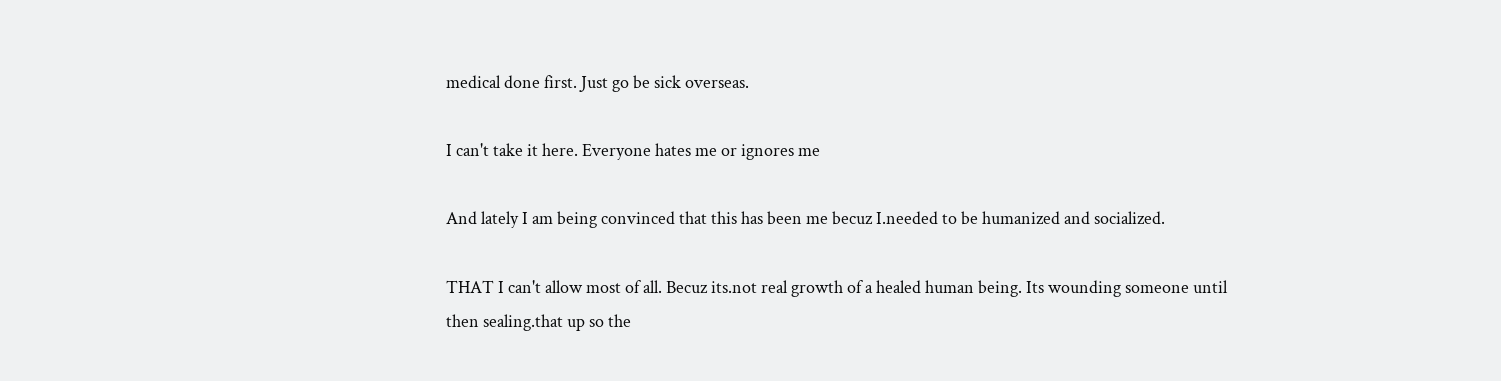medical done first. Just go be sick overseas.

I can't take it here. Everyone hates me or ignores me

And lately I am being convinced that this has been me becuz I.needed to be humanized and socialized.

THAT I can't allow most of all. Becuz its.not real growth of a healed human being. Its wounding someone until then sealing.that up so the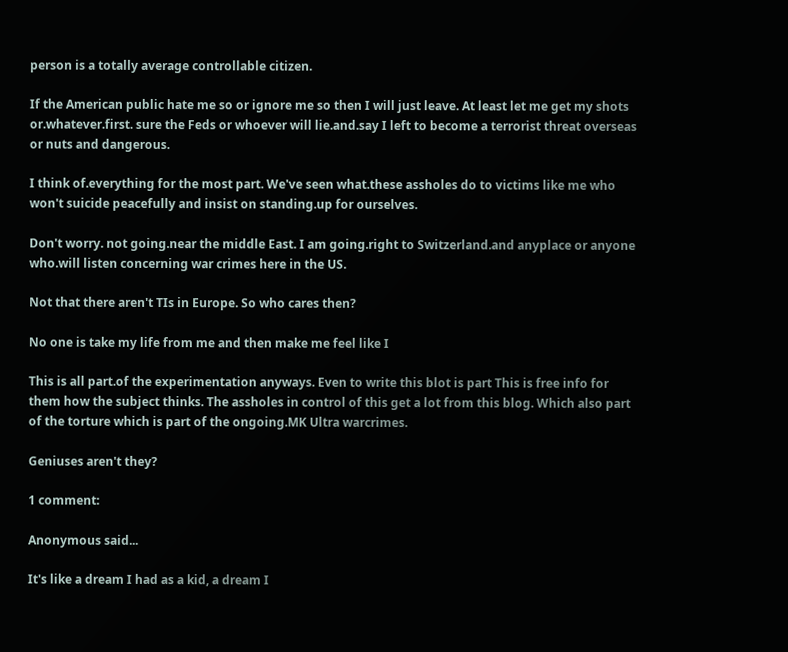person is a totally average controllable citizen.

If the American public hate me so or ignore me so then I will just leave. At least let me get my shots or.whatever.first. sure the Feds or whoever will lie.and.say I left to become a terrorist threat overseas or nuts and dangerous.

I think of.everything for the most part. We've seen what.these assholes do to victims like me who won't suicide peacefully and insist on standing.up for ourselves.

Don't worry. not going.near the middle East. I am going.right to Switzerland.and anyplace or anyone who.will listen concerning war crimes here in the US.

Not that there aren't TIs in Europe. So who cares then?

No one is take my life from me and then make me feel like I

This is all part.of the experimentation anyways. Even to write this blot is part This is free info for them how the subject thinks. The assholes in control of this get a lot from this blog. Which also part of the torture which is part of the ongoing.MK Ultra warcrimes.

Geniuses aren't they?

1 comment:

Anonymous said...

It's like a dream I had as a kid, a dream I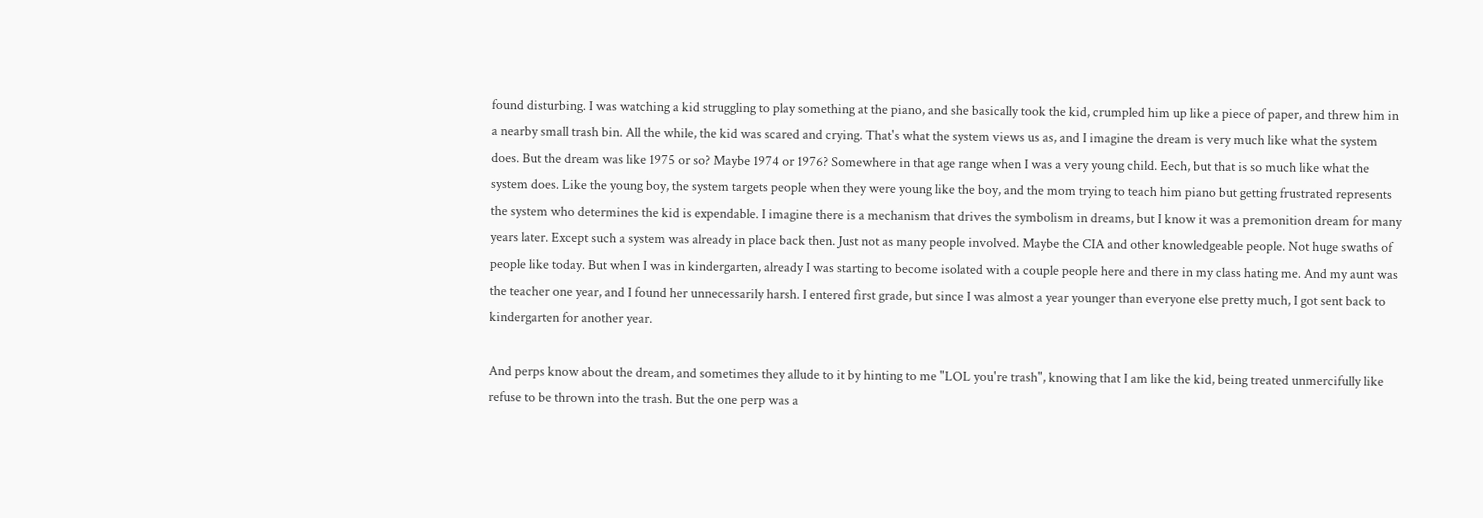found disturbing. I was watching a kid struggling to play something at the piano, and she basically took the kid, crumpled him up like a piece of paper, and threw him in a nearby small trash bin. All the while, the kid was scared and crying. That's what the system views us as, and I imagine the dream is very much like what the system does. But the dream was like 1975 or so? Maybe 1974 or 1976? Somewhere in that age range when I was a very young child. Eech, but that is so much like what the system does. Like the young boy, the system targets people when they were young like the boy, and the mom trying to teach him piano but getting frustrated represents the system who determines the kid is expendable. I imagine there is a mechanism that drives the symbolism in dreams, but I know it was a premonition dream for many years later. Except such a system was already in place back then. Just not as many people involved. Maybe the CIA and other knowledgeable people. Not huge swaths of people like today. But when I was in kindergarten, already I was starting to become isolated with a couple people here and there in my class hating me. And my aunt was the teacher one year, and I found her unnecessarily harsh. I entered first grade, but since I was almost a year younger than everyone else pretty much, I got sent back to kindergarten for another year.

And perps know about the dream, and sometimes they allude to it by hinting to me "LOL you're trash", knowing that I am like the kid, being treated unmercifully like refuse to be thrown into the trash. But the one perp was a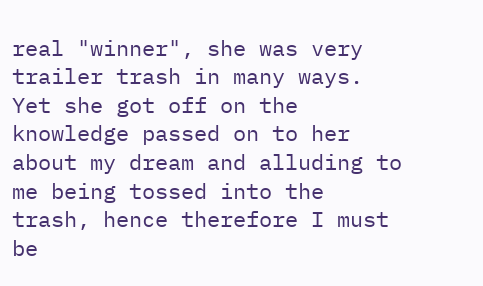real "winner", she was very trailer trash in many ways. Yet she got off on the knowledge passed on to her about my dream and alluding to me being tossed into the trash, hence therefore I must be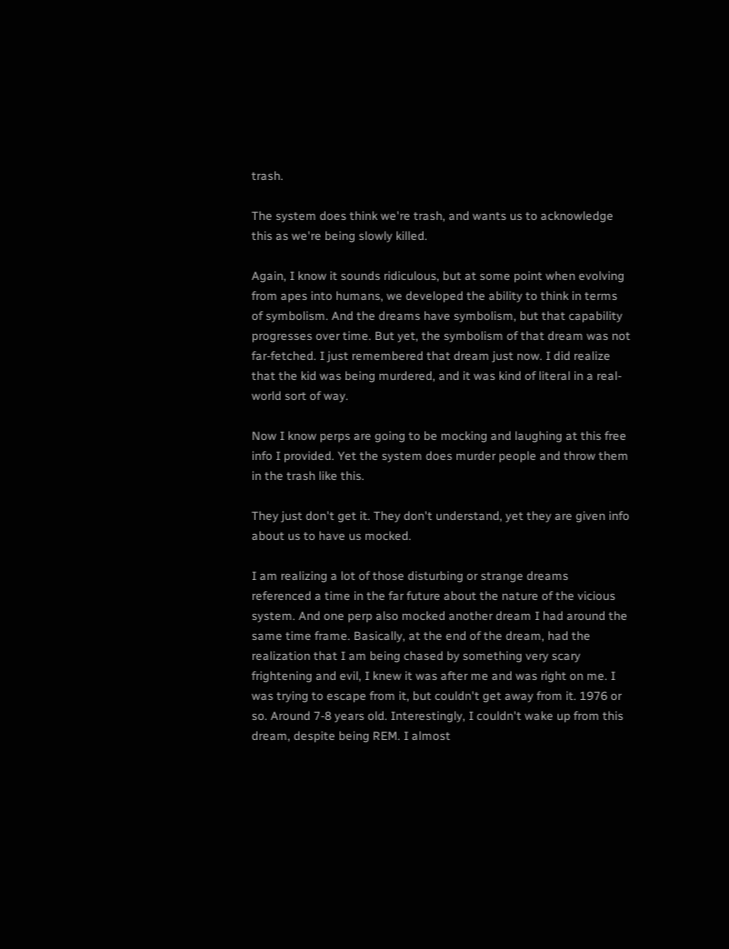trash.

The system does think we're trash, and wants us to acknowledge this as we're being slowly killed.

Again, I know it sounds ridiculous, but at some point when evolving from apes into humans, we developed the ability to think in terms of symbolism. And the dreams have symbolism, but that capability progresses over time. But yet, the symbolism of that dream was not far-fetched. I just remembered that dream just now. I did realize that the kid was being murdered, and it was kind of literal in a real-world sort of way.

Now I know perps are going to be mocking and laughing at this free info I provided. Yet the system does murder people and throw them in the trash like this.

They just don't get it. They don't understand, yet they are given info about us to have us mocked.

I am realizing a lot of those disturbing or strange dreams referenced a time in the far future about the nature of the vicious system. And one perp also mocked another dream I had around the same time frame. Basically, at the end of the dream, had the realization that I am being chased by something very scary frightening and evil, I knew it was after me and was right on me. I was trying to escape from it, but couldn't get away from it. 1976 or so. Around 7-8 years old. Interestingly, I couldn't wake up from this dream, despite being REM. I almost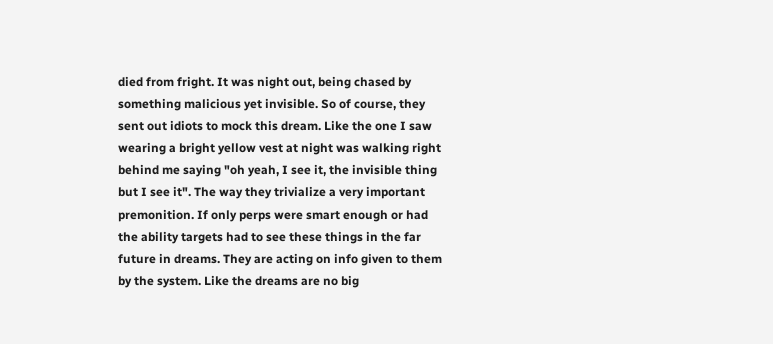died from fright. It was night out, being chased by something malicious yet invisible. So of course, they sent out idiots to mock this dream. Like the one I saw wearing a bright yellow vest at night was walking right behind me saying "oh yeah, I see it, the invisible thing but I see it". The way they trivialize a very important premonition. If only perps were smart enough or had the ability targets had to see these things in the far future in dreams. They are acting on info given to them by the system. Like the dreams are no big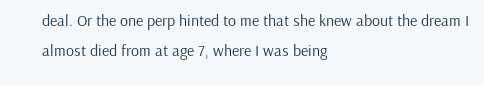deal. Or the one perp hinted to me that she knew about the dream I almost died from at age 7, where I was being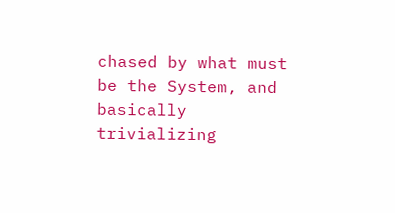chased by what must be the System, and basically trivializing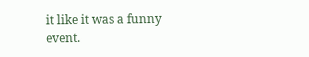it like it was a funny event.